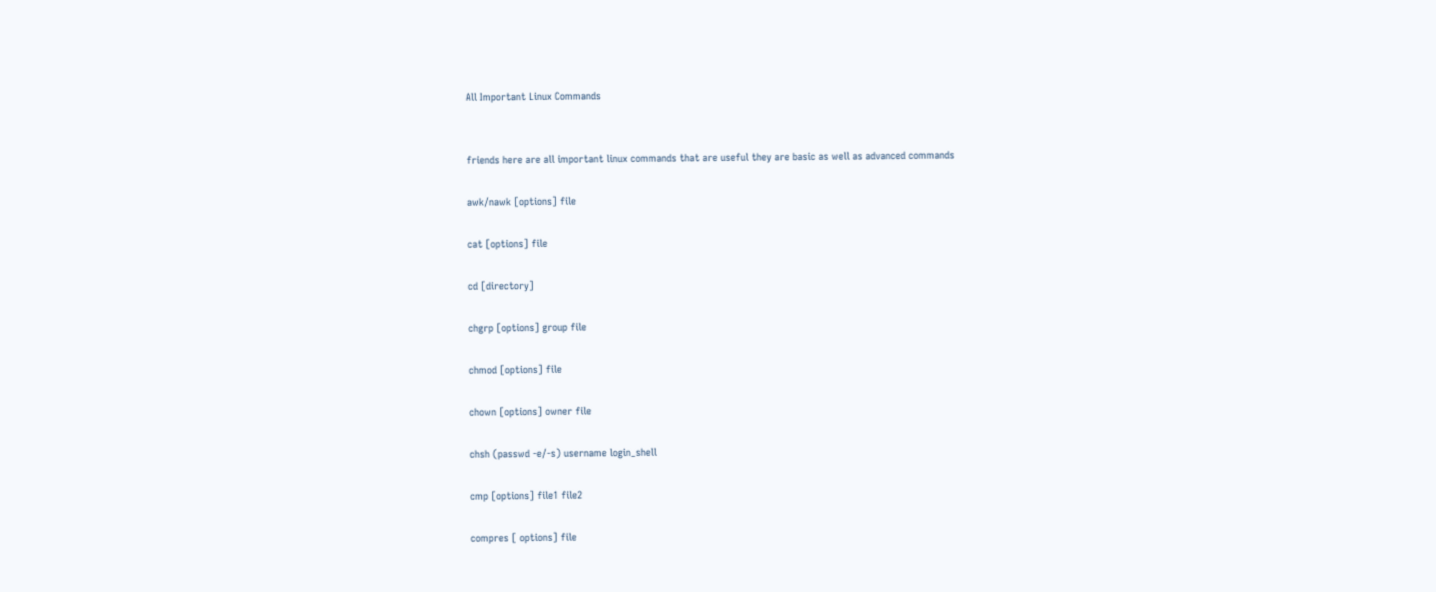All Important Linux Commands


friends here are all important linux commands that are useful they are basic as well as advanced commands

awk/nawk [options] file

cat [options] file

cd [directory]

chgrp [options] group file

chmod [options] file

chown [options] owner file

chsh (passwd -e/-s) username login_shell

cmp [options] file1 file2

compres [ options] file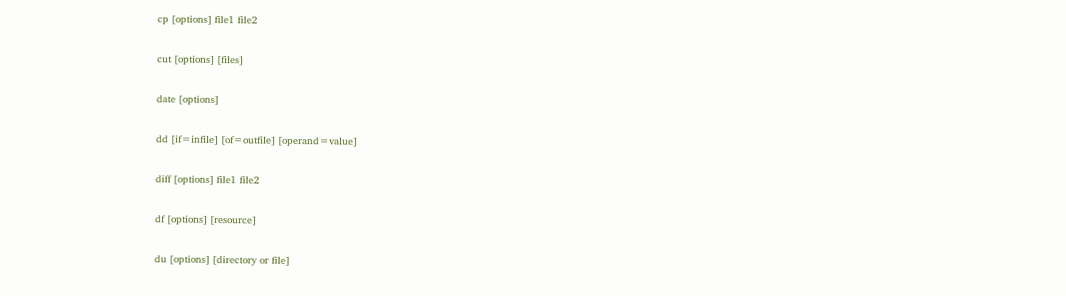cp [options] file1 file2

cut [options] [files]

date [options]

dd [if=infile] [of=outfile] [operand=value]

diff [options] file1 file2

df [options] [resource]

du [options] [directory or file]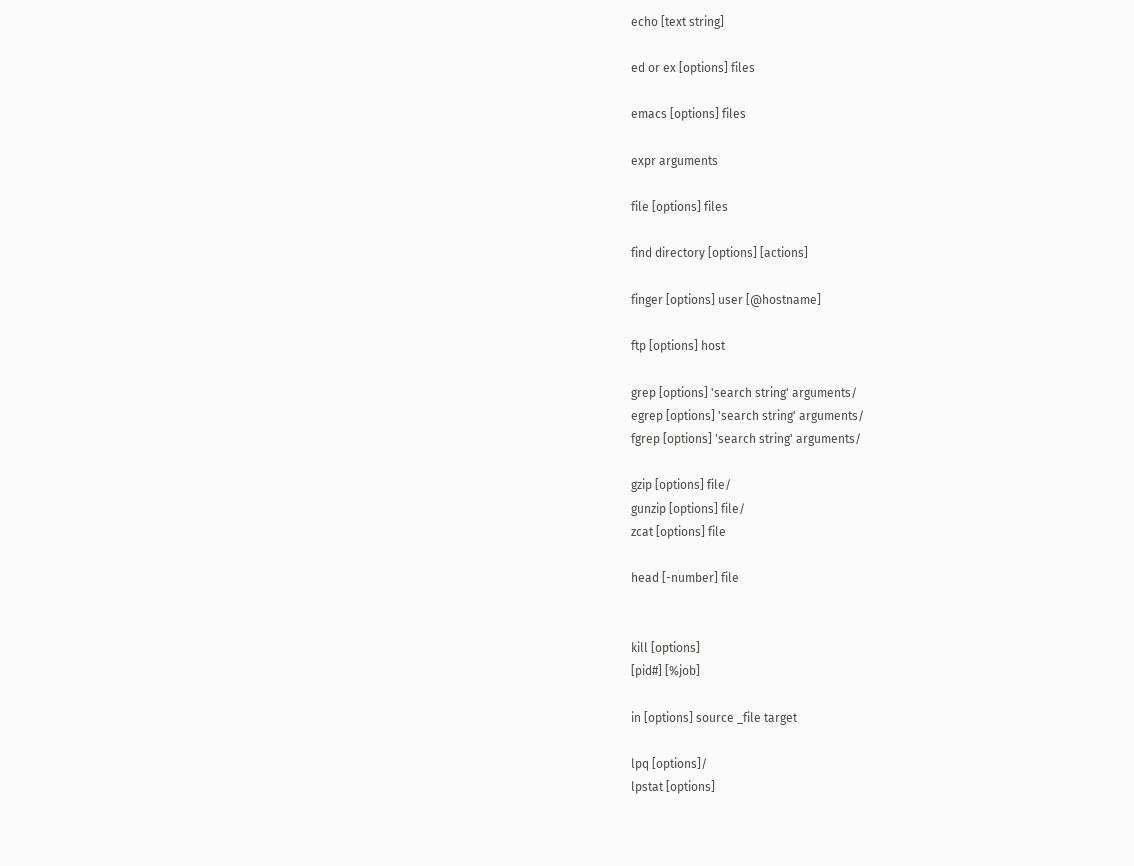echo [text string]

ed or ex [options] files

emacs [options] files

expr arguments

file [options] files

find directory [options] [actions]

finger [options] user [@hostname]

ftp [options] host

grep [options] 'search string' arguments/
egrep [options] 'search string' arguments/
fgrep [options] 'search string' arguments/

gzip [options] file/
gunzip [options] file/
zcat [options] file

head [-number] file


kill [options]
[pid#] [%job]

in [options] source _file target

lpq [options]/
lpstat [options]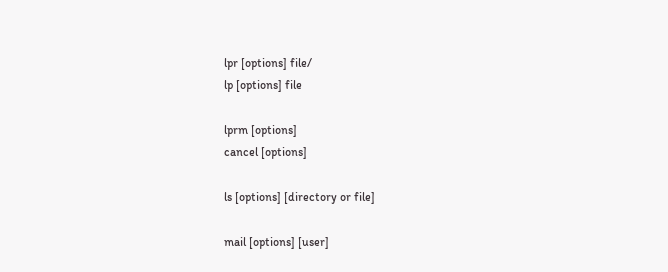lpr [options] file/
lp [options] file

lprm [options]
cancel [options]

ls [options] [directory or file]

mail [options] [user]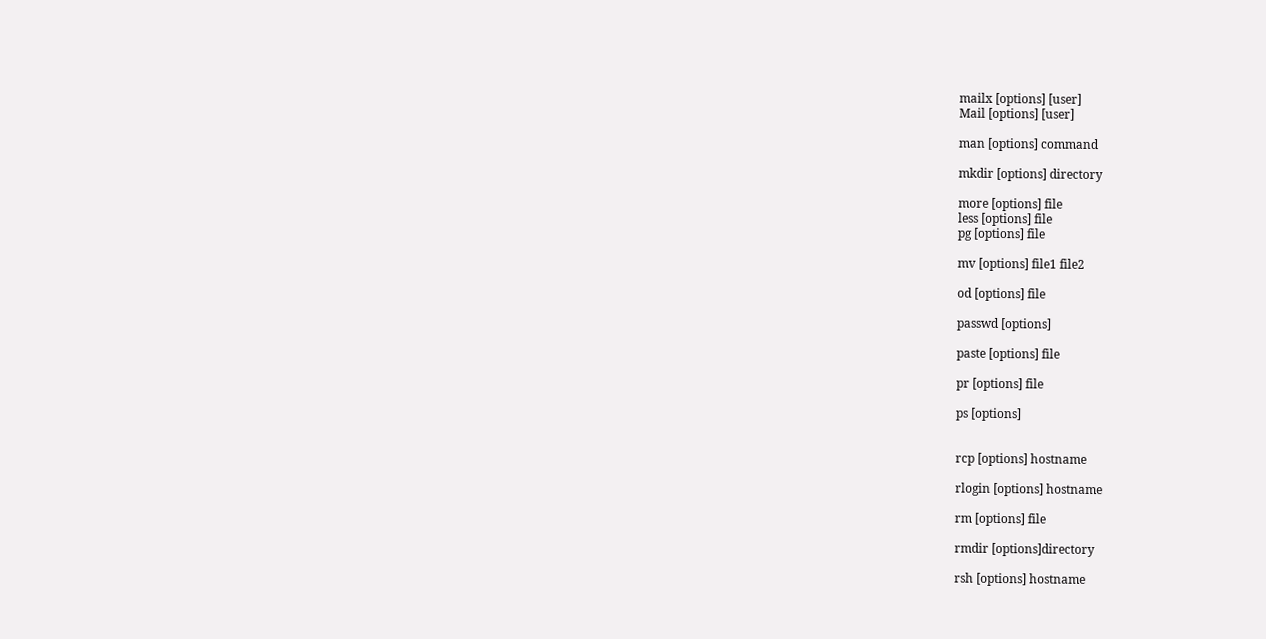mailx [options] [user]
Mail [options] [user]

man [options] command

mkdir [options] directory

more [options] file
less [options] file
pg [options] file

mv [options] file1 file2

od [options] file

passwd [options]

paste [options] file

pr [options] file

ps [options]


rcp [options] hostname

rlogin [options] hostname

rm [options] file

rmdir [options]directory

rsh [options] hostname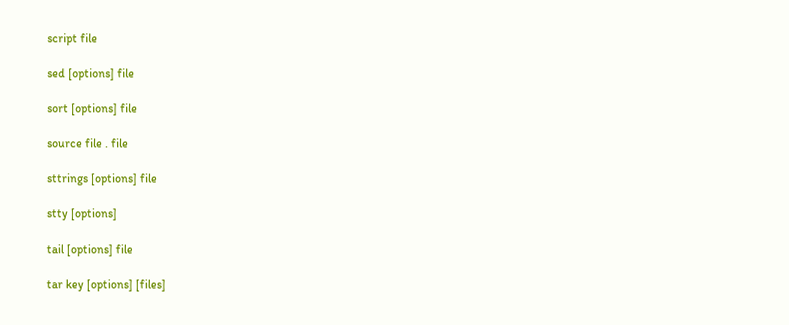script file

sed [options] file

sort [options] file

source file . file

sttrings [options] file

stty [options]

tail [options] file

tar key [options] [files]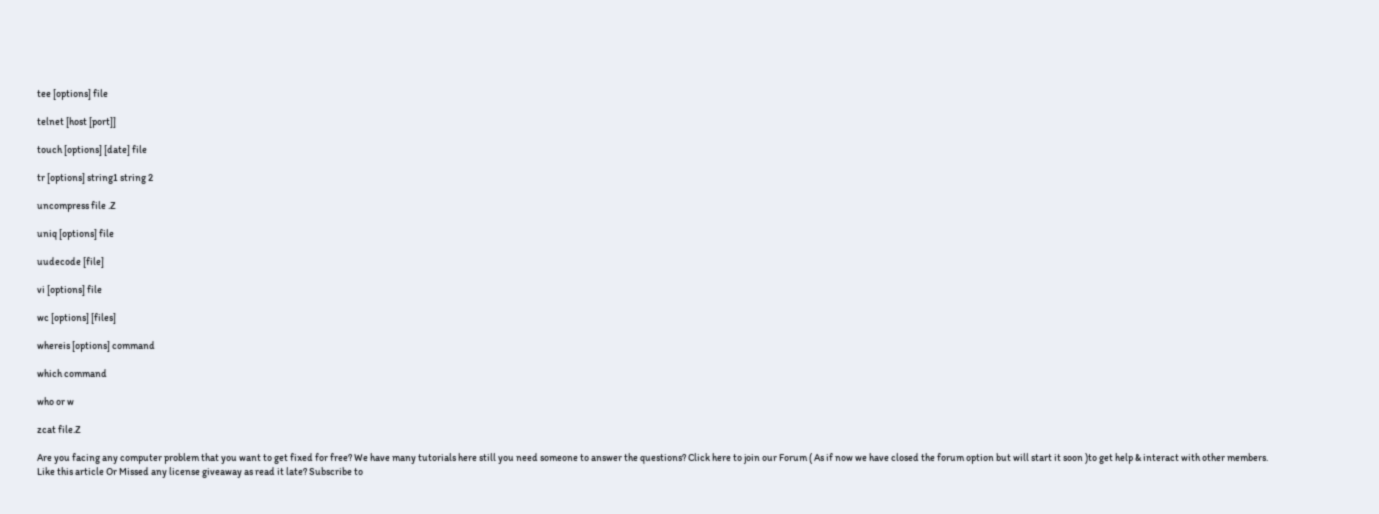tee [options] file

telnet [host [port]]

touch [options] [date] file

tr [options] string1 string 2

uncompress file .Z

uniq [options] file

uudecode [file]

vi [options] file

wc [options] [files]

whereis [options] command

which command

who or w

zcat file.Z

Are you facing any computer problem that you want to get fixed for free? We have many tutorials here still you need someone to answer the questions? Click here to join our Forum ( As if now we have closed the forum option but will start it soon )to get help & interact with other members.
Like this article Or Missed any license giveaway as read it late? Subscribe to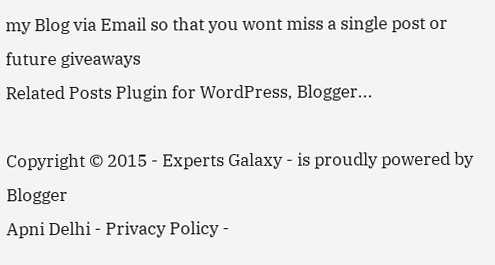my Blog via Email so that you wont miss a single post or future giveaways
Related Posts Plugin for WordPress, Blogger...

Copyright © 2015 - Experts Galaxy - is proudly powered by Blogger
Apni Delhi - Privacy Policy -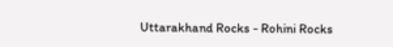Uttarakhand Rocks - Rohini Rocks